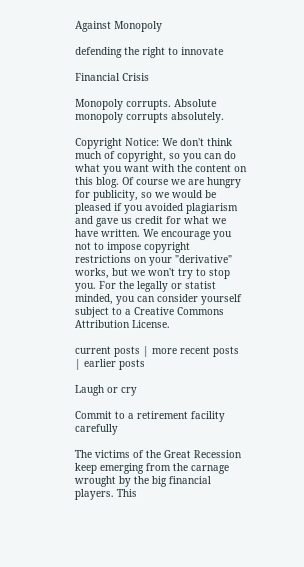Against Monopoly

defending the right to innovate

Financial Crisis

Monopoly corrupts. Absolute monopoly corrupts absolutely.

Copyright Notice: We don't think much of copyright, so you can do what you want with the content on this blog. Of course we are hungry for publicity, so we would be pleased if you avoided plagiarism and gave us credit for what we have written. We encourage you not to impose copyright restrictions on your "derivative" works, but we won't try to stop you. For the legally or statist minded, you can consider yourself subject to a Creative Commons Attribution License.

current posts | more recent posts | earlier posts

Laugh or cry

Commit to a retirement facility carefully

The victims of the Great Recession keep emerging from the carnage wrought by the big financial players. This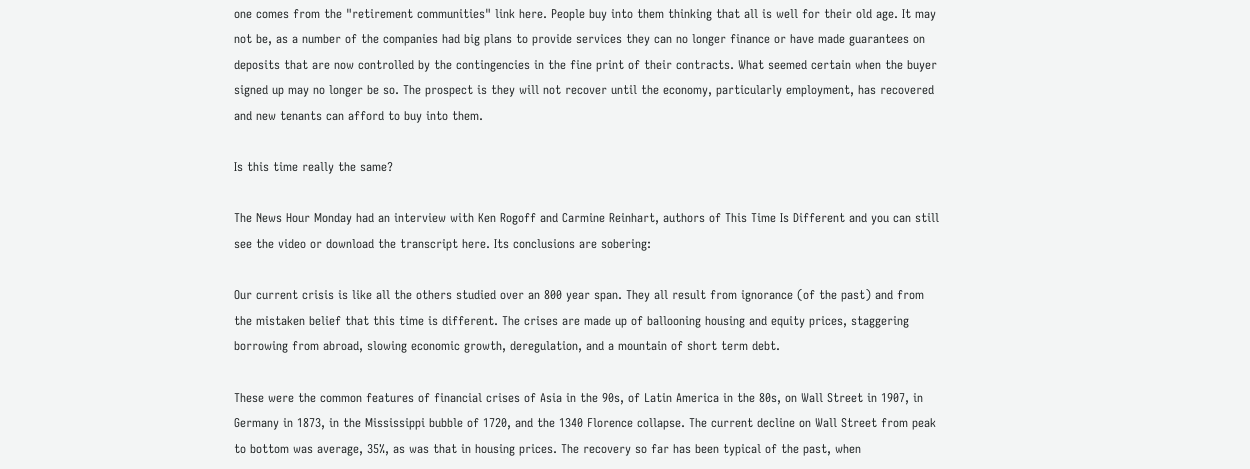one comes from the "retirement communities" link here. People buy into them thinking that all is well for their old age. It may not be, as a number of the companies had big plans to provide services they can no longer finance or have made guarantees on deposits that are now controlled by the contingencies in the fine print of their contracts. What seemed certain when the buyer signed up may no longer be so. The prospect is they will not recover until the economy, particularly employment, has recovered and new tenants can afford to buy into them.

Is this time really the same?

The News Hour Monday had an interview with Ken Rogoff and Carmine Reinhart, authors of This Time Is Different and you can still see the video or download the transcript here. Its conclusions are sobering:

Our current crisis is like all the others studied over an 800 year span. They all result from ignorance (of the past) and from the mistaken belief that this time is different. The crises are made up of ballooning housing and equity prices, staggering borrowing from abroad, slowing economic growth, deregulation, and a mountain of short term debt.

These were the common features of financial crises of Asia in the 90s, of Latin America in the 80s, on Wall Street in 1907, in Germany in 1873, in the Mississippi bubble of 1720, and the 1340 Florence collapse. The current decline on Wall Street from peak to bottom was average, 35%, as was that in housing prices. The recovery so far has been typical of the past, when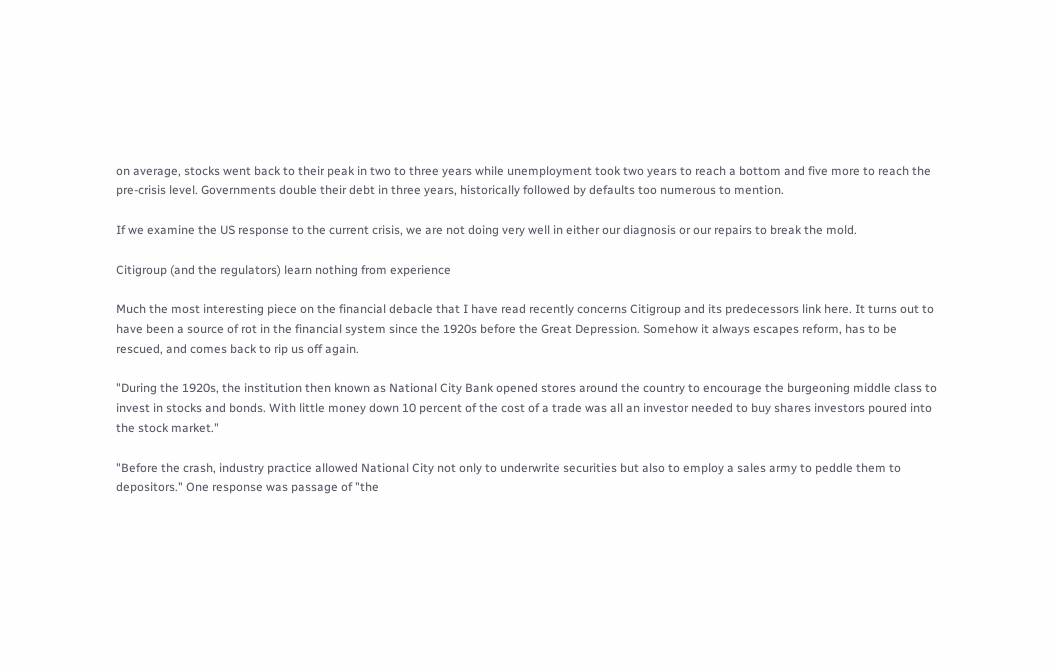on average, stocks went back to their peak in two to three years while unemployment took two years to reach a bottom and five more to reach the pre-crisis level. Governments double their debt in three years, historically followed by defaults too numerous to mention.

If we examine the US response to the current crisis, we are not doing very well in either our diagnosis or our repairs to break the mold.

Citigroup (and the regulators) learn nothing from experience

Much the most interesting piece on the financial debacle that I have read recently concerns Citigroup and its predecessors link here. It turns out to have been a source of rot in the financial system since the 1920s before the Great Depression. Somehow it always escapes reform, has to be rescued, and comes back to rip us off again.

"During the 1920s, the institution then known as National City Bank opened stores around the country to encourage the burgeoning middle class to invest in stocks and bonds. With little money down 10 percent of the cost of a trade was all an investor needed to buy shares investors poured into the stock market."

"Before the crash, industry practice allowed National City not only to underwrite securities but also to employ a sales army to peddle them to depositors." One response was passage of "the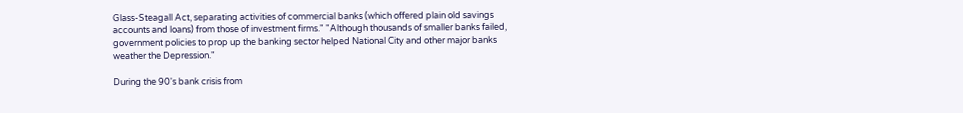Glass-Steagall Act, separating activities of commercial banks (which offered plain old savings accounts and loans) from those of investment firms." "Although thousands of smaller banks failed, government policies to prop up the banking sector helped National City and other major banks weather the Depression."

During the 90's bank crisis from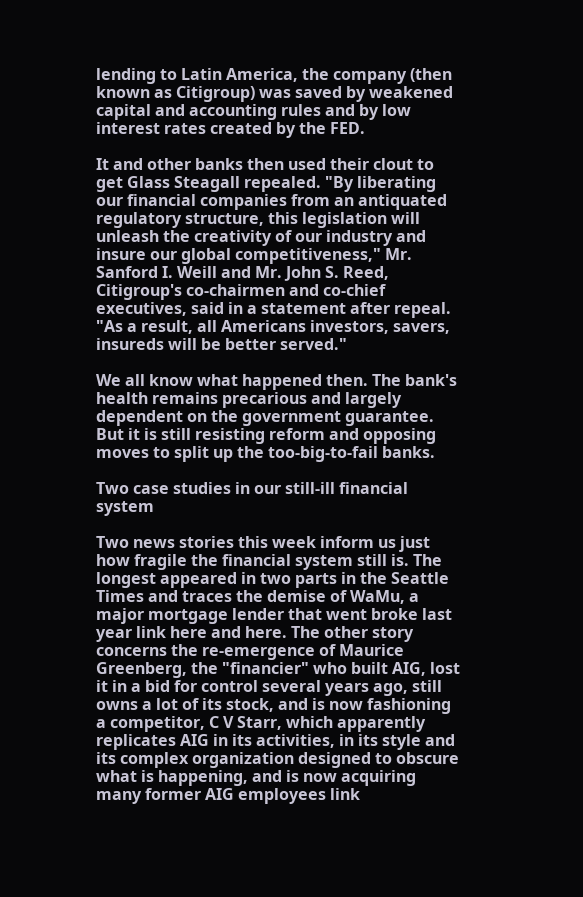lending to Latin America, the company (then known as Citigroup) was saved by weakened capital and accounting rules and by low interest rates created by the FED.

It and other banks then used their clout to get Glass Steagall repealed. "By liberating our financial companies from an antiquated regulatory structure, this legislation will unleash the creativity of our industry and insure our global competitiveness," Mr. Sanford I. Weill and Mr. John S. Reed, Citigroup's co-chairmen and co-chief executives, said in a statement after repeal. "As a result, all Americans investors, savers, insureds will be better served."

We all know what happened then. The bank's health remains precarious and largely dependent on the government guarantee. But it is still resisting reform and opposing moves to split up the too-big-to-fail banks.

Two case studies in our still-ill financial system

Two news stories this week inform us just how fragile the financial system still is. The longest appeared in two parts in the Seattle Times and traces the demise of WaMu, a major mortgage lender that went broke last year link here and here. The other story concerns the re-emergence of Maurice Greenberg, the "financier" who built AIG, lost it in a bid for control several years ago, still owns a lot of its stock, and is now fashioning a competitor, C V Starr, which apparently replicates AIG in its activities, in its style and its complex organization designed to obscure what is happening, and is now acquiring many former AIG employees link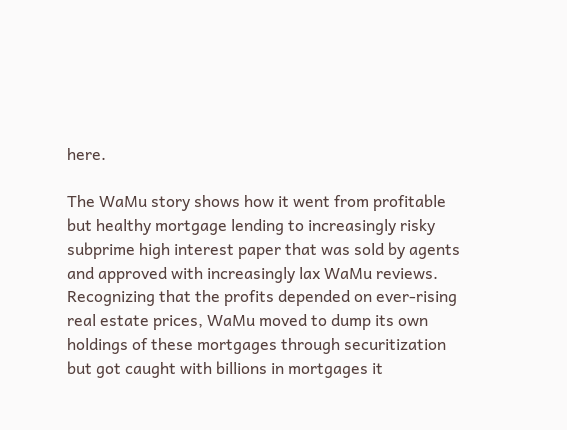here.

The WaMu story shows how it went from profitable but healthy mortgage lending to increasingly risky subprime high interest paper that was sold by agents and approved with increasingly lax WaMu reviews. Recognizing that the profits depended on ever-rising real estate prices, WaMu moved to dump its own holdings of these mortgages through securitization but got caught with billions in mortgages it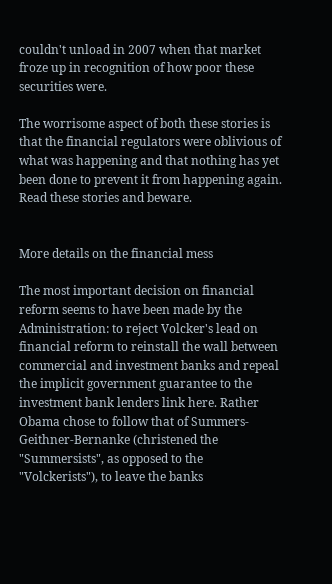couldn't unload in 2007 when that market froze up in recognition of how poor these securities were.

The worrisome aspect of both these stories is that the financial regulators were oblivious of what was happening and that nothing has yet been done to prevent it from happening again. Read these stories and beware.


More details on the financial mess

The most important decision on financial reform seems to have been made by the Administration: to reject Volcker's lead on financial reform to reinstall the wall between commercial and investment banks and repeal the implicit government guarantee to the investment bank lenders link here. Rather Obama chose to follow that of Summers-Geithner-Bernanke (christened the "Summersists", as opposed to the "Volckerists"), to leave the banks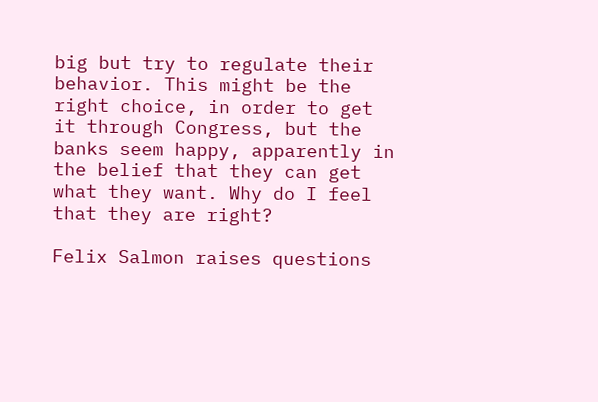big but try to regulate their behavior. This might be the right choice, in order to get it through Congress, but the banks seem happy, apparently in the belief that they can get what they want. Why do I feel that they are right?

Felix Salmon raises questions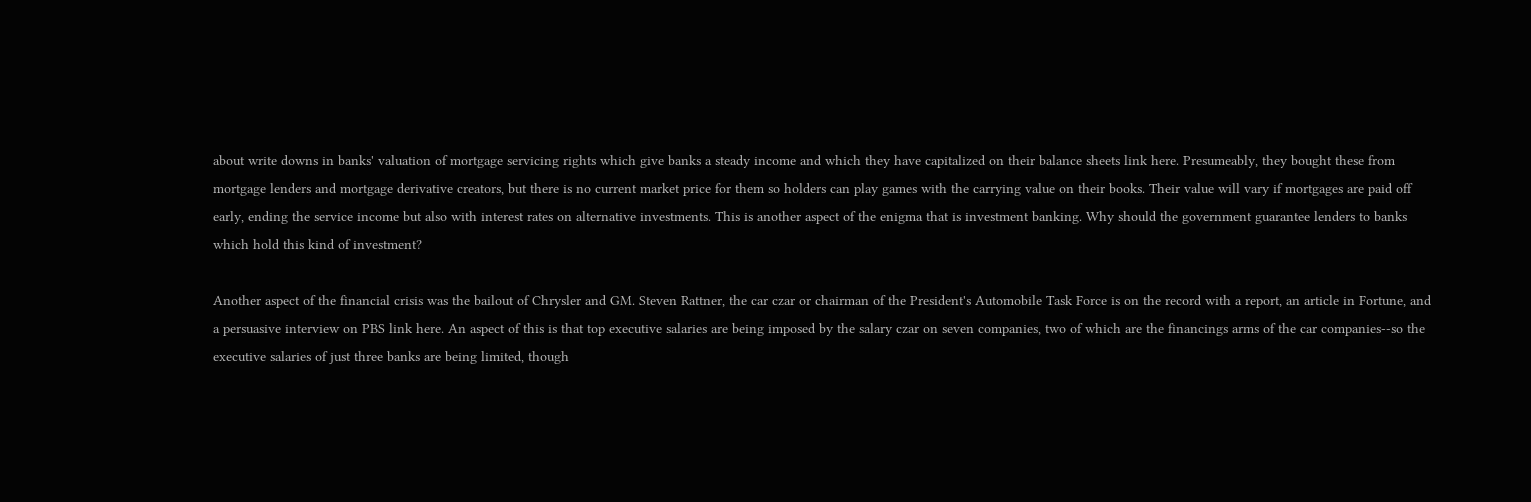about write downs in banks' valuation of mortgage servicing rights which give banks a steady income and which they have capitalized on their balance sheets link here. Presumeably, they bought these from mortgage lenders and mortgage derivative creators, but there is no current market price for them so holders can play games with the carrying value on their books. Their value will vary if mortgages are paid off early, ending the service income but also with interest rates on alternative investments. This is another aspect of the enigma that is investment banking. Why should the government guarantee lenders to banks which hold this kind of investment?

Another aspect of the financial crisis was the bailout of Chrysler and GM. Steven Rattner, the car czar or chairman of the President's Automobile Task Force is on the record with a report, an article in Fortune, and a persuasive interview on PBS link here. An aspect of this is that top executive salaries are being imposed by the salary czar on seven companies, two of which are the financings arms of the car companies--so the executive salaries of just three banks are being limited, though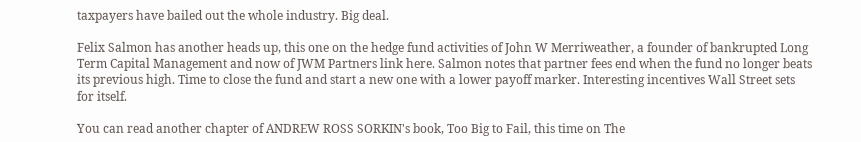taxpayers have bailed out the whole industry. Big deal.

Felix Salmon has another heads up, this one on the hedge fund activities of John W Merriweather, a founder of bankrupted Long Term Capital Management and now of JWM Partners link here. Salmon notes that partner fees end when the fund no longer beats its previous high. Time to close the fund and start a new one with a lower payoff marker. Interesting incentives Wall Street sets for itself.

You can read another chapter of ANDREW ROSS SORKIN's book, Too Big to Fail, this time on The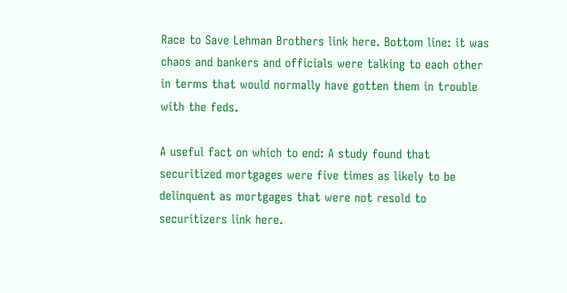Race to Save Lehman Brothers link here. Bottom line: it was chaos and bankers and officials were talking to each other in terms that would normally have gotten them in trouble with the feds.

A useful fact on which to end: A study found that securitized mortgages were five times as likely to be delinquent as mortgages that were not resold to securitizers link here.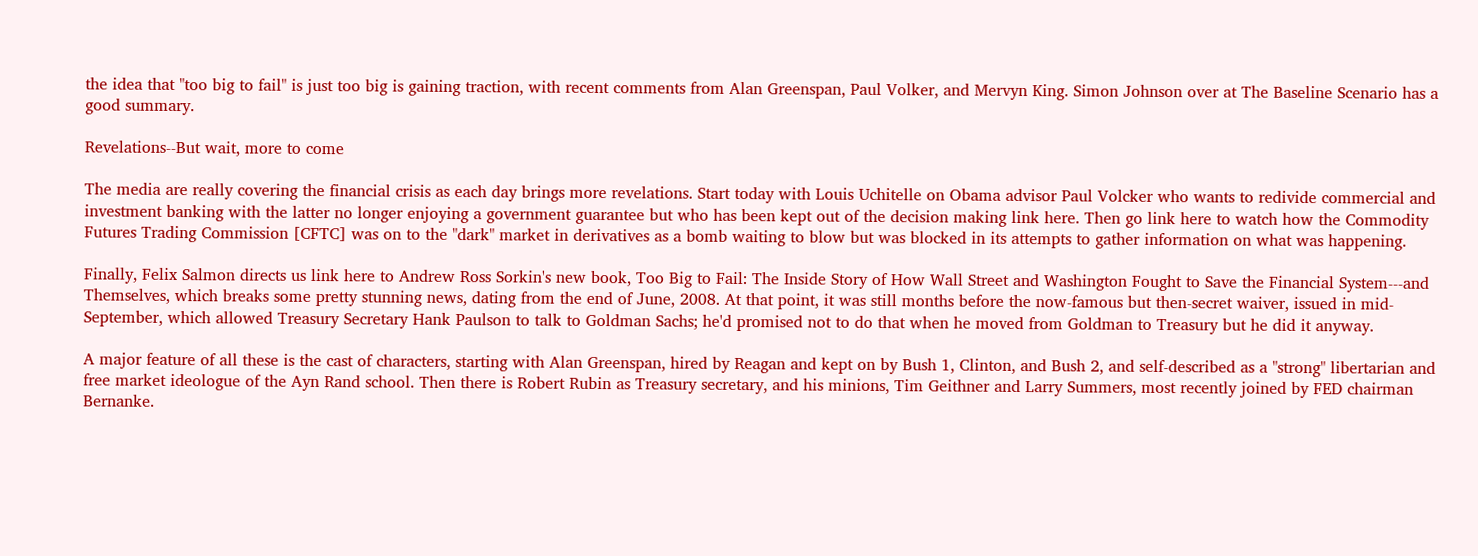the idea that "too big to fail" is just too big is gaining traction, with recent comments from Alan Greenspan, Paul Volker, and Mervyn King. Simon Johnson over at The Baseline Scenario has a good summary.

Revelations--But wait, more to come

The media are really covering the financial crisis as each day brings more revelations. Start today with Louis Uchitelle on Obama advisor Paul Volcker who wants to redivide commercial and investment banking with the latter no longer enjoying a government guarantee but who has been kept out of the decision making link here. Then go link here to watch how the Commodity Futures Trading Commission [CFTC] was on to the "dark" market in derivatives as a bomb waiting to blow but was blocked in its attempts to gather information on what was happening.

Finally, Felix Salmon directs us link here to Andrew Ross Sorkin's new book, Too Big to Fail: The Inside Story of How Wall Street and Washington Fought to Save the Financial System---and Themselves, which breaks some pretty stunning news, dating from the end of June, 2008. At that point, it was still months before the now-famous but then-secret waiver, issued in mid-September, which allowed Treasury Secretary Hank Paulson to talk to Goldman Sachs; he'd promised not to do that when he moved from Goldman to Treasury but he did it anyway.

A major feature of all these is the cast of characters, starting with Alan Greenspan, hired by Reagan and kept on by Bush 1, Clinton, and Bush 2, and self-described as a "strong" libertarian and free market ideologue of the Ayn Rand school. Then there is Robert Rubin as Treasury secretary, and his minions, Tim Geithner and Larry Summers, most recently joined by FED chairman Bernanke.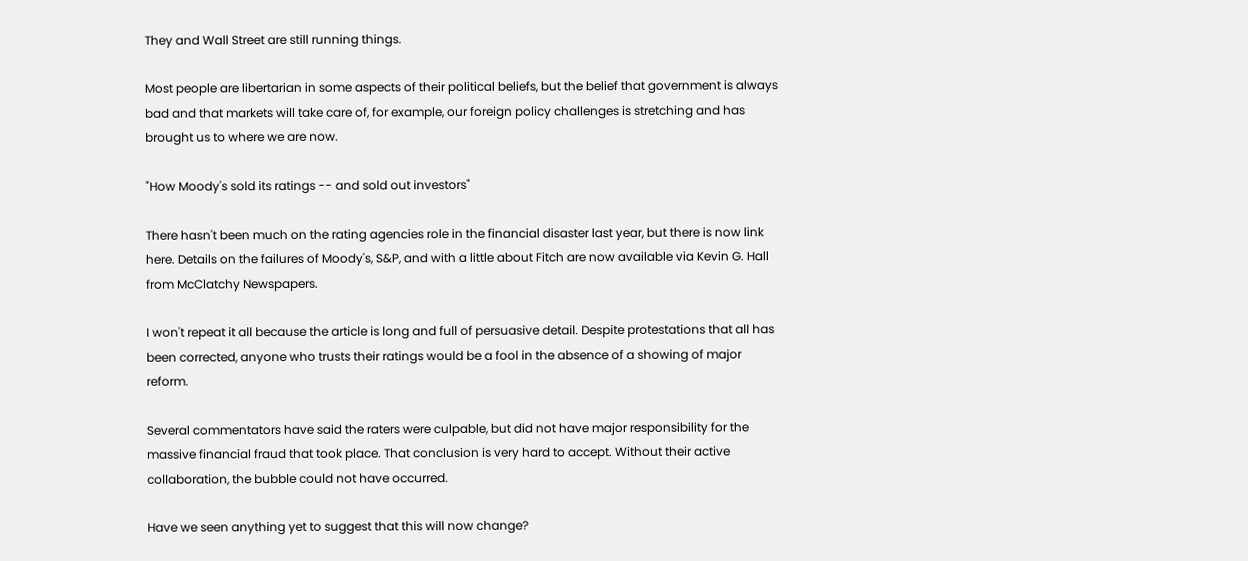They and Wall Street are still running things.

Most people are libertarian in some aspects of their political beliefs, but the belief that government is always bad and that markets will take care of, for example, our foreign policy challenges is stretching and has brought us to where we are now.

"How Moody's sold its ratings -- and sold out investors"

There hasn't been much on the rating agencies role in the financial disaster last year, but there is now link here. Details on the failures of Moody's, S&P, and with a little about Fitch are now available via Kevin G. Hall from McClatchy Newspapers.

I won't repeat it all because the article is long and full of persuasive detail. Despite protestations that all has been corrected, anyone who trusts their ratings would be a fool in the absence of a showing of major reform.

Several commentators have said the raters were culpable, but did not have major responsibility for the massive financial fraud that took place. That conclusion is very hard to accept. Without their active collaboration, the bubble could not have occurred.

Have we seen anything yet to suggest that this will now change?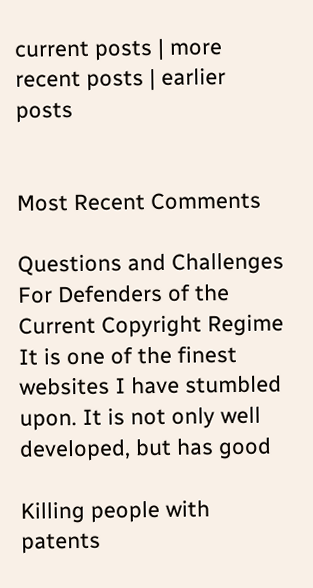current posts | more recent posts | earlier posts


Most Recent Comments

Questions and Challenges For Defenders of the Current Copyright Regime It is one of the finest websites I have stumbled upon. It is not only well developed, but has good

Killing people with patents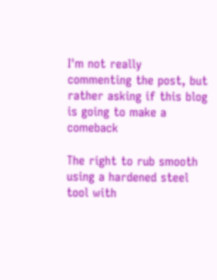I'm not really commenting the post, but rather asking if this blog is going to make a comeback

The right to rub smooth using a hardened steel tool with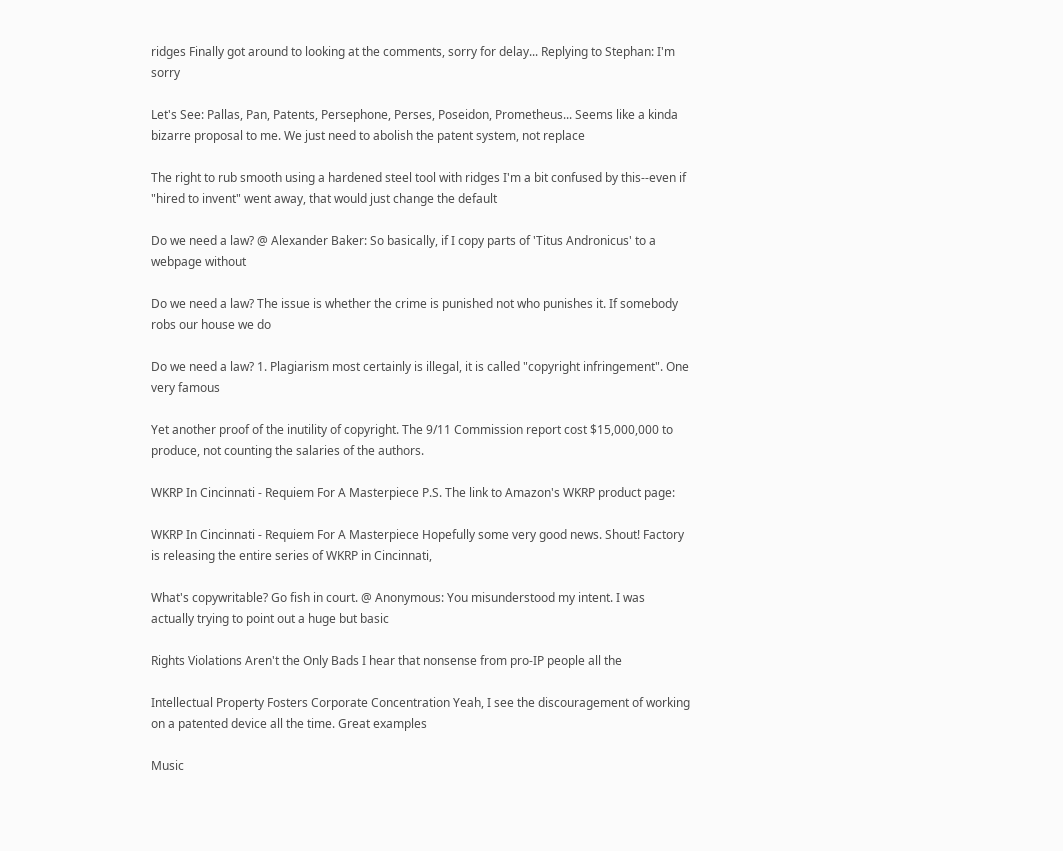ridges Finally got around to looking at the comments, sorry for delay... Replying to Stephan: I'm sorry

Let's See: Pallas, Pan, Patents, Persephone, Perses, Poseidon, Prometheus... Seems like a kinda bizarre proposal to me. We just need to abolish the patent system, not replace

The right to rub smooth using a hardened steel tool with ridges I'm a bit confused by this--even if "hired to invent" went away, that would just change the default

Do we need a law? @ Alexander Baker: So basically, if I copy parts of 'Titus Andronicus' to a webpage without

Do we need a law? The issue is whether the crime is punished not who punishes it. If somebody robs our house we do

Do we need a law? 1. Plagiarism most certainly is illegal, it is called "copyright infringement". One very famous

Yet another proof of the inutility of copyright. The 9/11 Commission report cost $15,000,000 to produce, not counting the salaries of the authors.

WKRP In Cincinnati - Requiem For A Masterpiece P.S. The link to Amazon's WKRP product page:

WKRP In Cincinnati - Requiem For A Masterpiece Hopefully some very good news. Shout! Factory is releasing the entire series of WKRP in Cincinnati,

What's copywritable? Go fish in court. @ Anonymous: You misunderstood my intent. I was actually trying to point out a huge but basic

Rights Violations Aren't the Only Bads I hear that nonsense from pro-IP people all the

Intellectual Property Fosters Corporate Concentration Yeah, I see the discouragement of working on a patented device all the time. Great examples

Music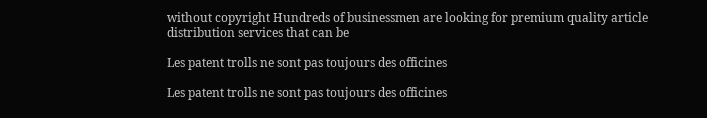without copyright Hundreds of businessmen are looking for premium quality article distribution services that can be

Les patent trolls ne sont pas toujours des officines

Les patent trolls ne sont pas toujours des officines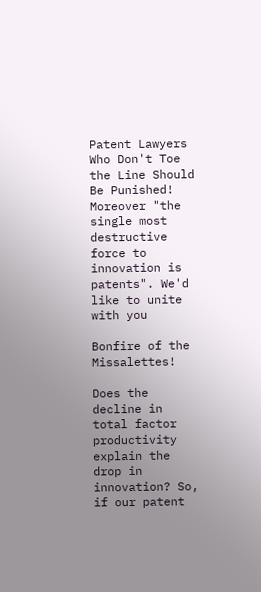Patent Lawyers Who Don't Toe the Line Should Be Punished! Moreover "the single most destructive force to innovation is patents". We'd like to unite with you

Bonfire of the Missalettes!

Does the decline in total factor productivity explain the drop in innovation? So, if our patent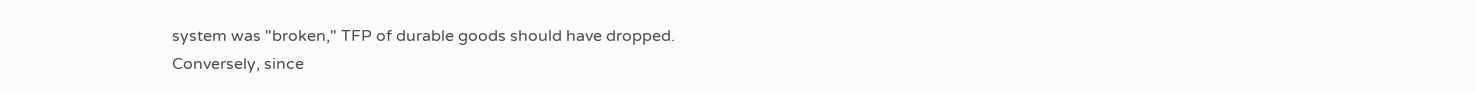system was "broken," TFP of durable goods should have dropped. Conversely, since